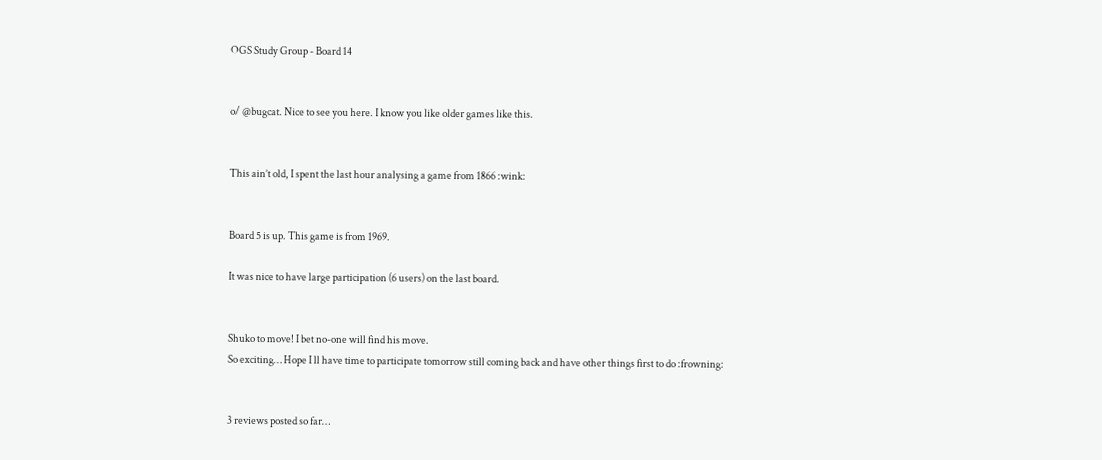OGS Study Group - Board 14


o/ @bugcat. Nice to see you here. I know you like older games like this.


This ain’t old, I spent the last hour analysing a game from 1866 :wink:


Board 5 is up. This game is from 1969.

It was nice to have large participation (6 users) on the last board.


Shuko to move! I bet no-one will find his move.
So exciting… Hope I ll have time to participate tomorrow still coming back and have other things first to do :frowning:


3 reviews posted so far…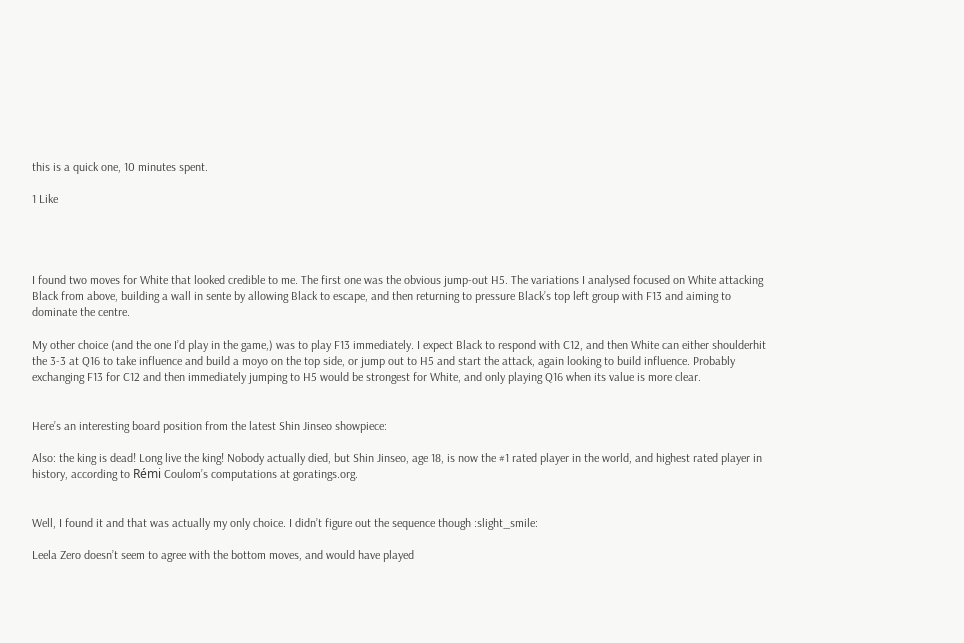this is a quick one, 10 minutes spent.

1 Like




I found two moves for White that looked credible to me. The first one was the obvious jump-out H5. The variations I analysed focused on White attacking Black from above, building a wall in sente by allowing Black to escape, and then returning to pressure Black’s top left group with F13 and aiming to dominate the centre.

My other choice (and the one I’d play in the game,) was to play F13 immediately. I expect Black to respond with C12, and then White can either shoulderhit the 3-3 at Q16 to take influence and build a moyo on the top side, or jump out to H5 and start the attack, again looking to build influence. Probably exchanging F13 for C12 and then immediately jumping to H5 would be strongest for White, and only playing Q16 when its value is more clear.


Here’s an interesting board position from the latest Shin Jinseo showpiece:

Also: the king is dead! Long live the king! Nobody actually died, but Shin Jinseo, age 18, is now the #1 rated player in the world, and highest rated player in history, according to Rémi Coulom’s computations at goratings.org.


Well, I found it and that was actually my only choice. I didn’t figure out the sequence though :slight_smile:

Leela Zero doesn’t seem to agree with the bottom moves, and would have played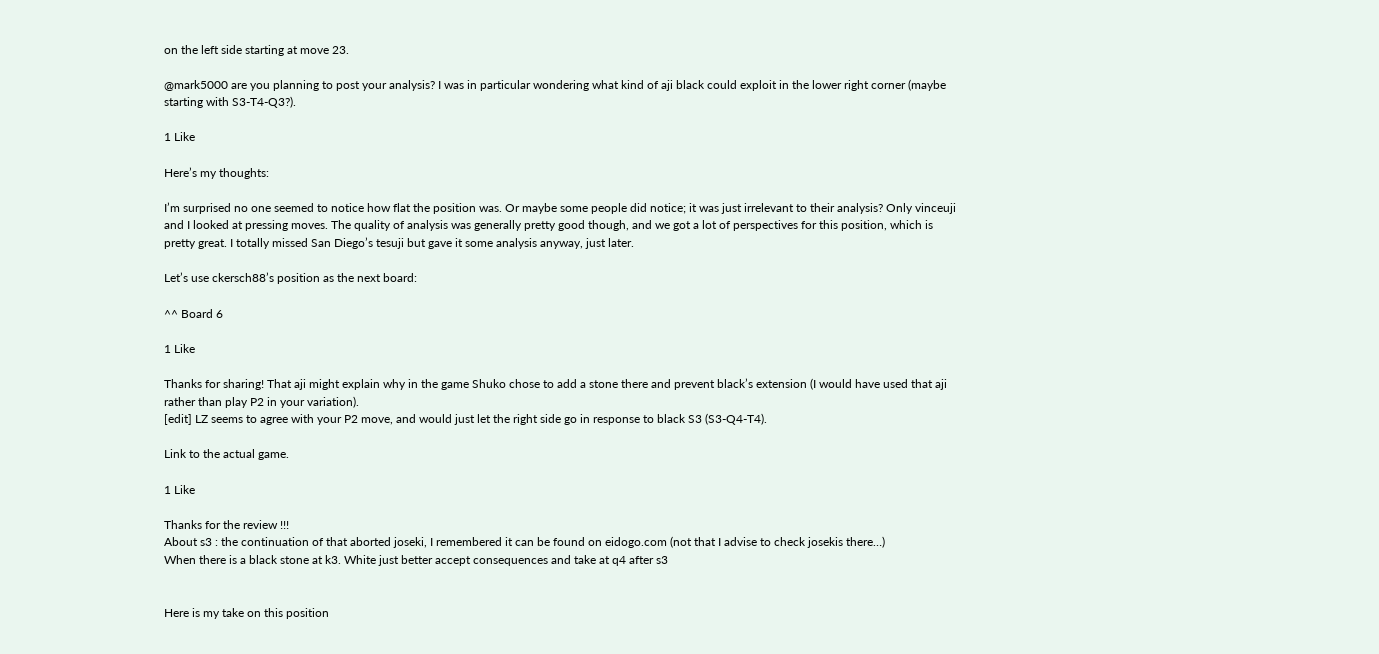on the left side starting at move 23.

@mark5000 are you planning to post your analysis? I was in particular wondering what kind of aji black could exploit in the lower right corner (maybe starting with S3-T4-Q3?).

1 Like

Here’s my thoughts:

I’m surprised no one seemed to notice how flat the position was. Or maybe some people did notice; it was just irrelevant to their analysis? Only vinceuji and I looked at pressing moves. The quality of analysis was generally pretty good though, and we got a lot of perspectives for this position, which is pretty great. I totally missed San Diego’s tesuji but gave it some analysis anyway, just later.

Let’s use ckersch88’s position as the next board:

^^ Board 6

1 Like

Thanks for sharing! That aji might explain why in the game Shuko chose to add a stone there and prevent black’s extension (I would have used that aji rather than play P2 in your variation).
[edit] LZ seems to agree with your P2 move, and would just let the right side go in response to black S3 (S3-Q4-T4).

Link to the actual game.

1 Like

Thanks for the review !!!
About s3 : the continuation of that aborted joseki, I remembered it can be found on eidogo.com (not that I advise to check josekis there…)
When there is a black stone at k3. White just better accept consequences and take at q4 after s3


Here is my take on this position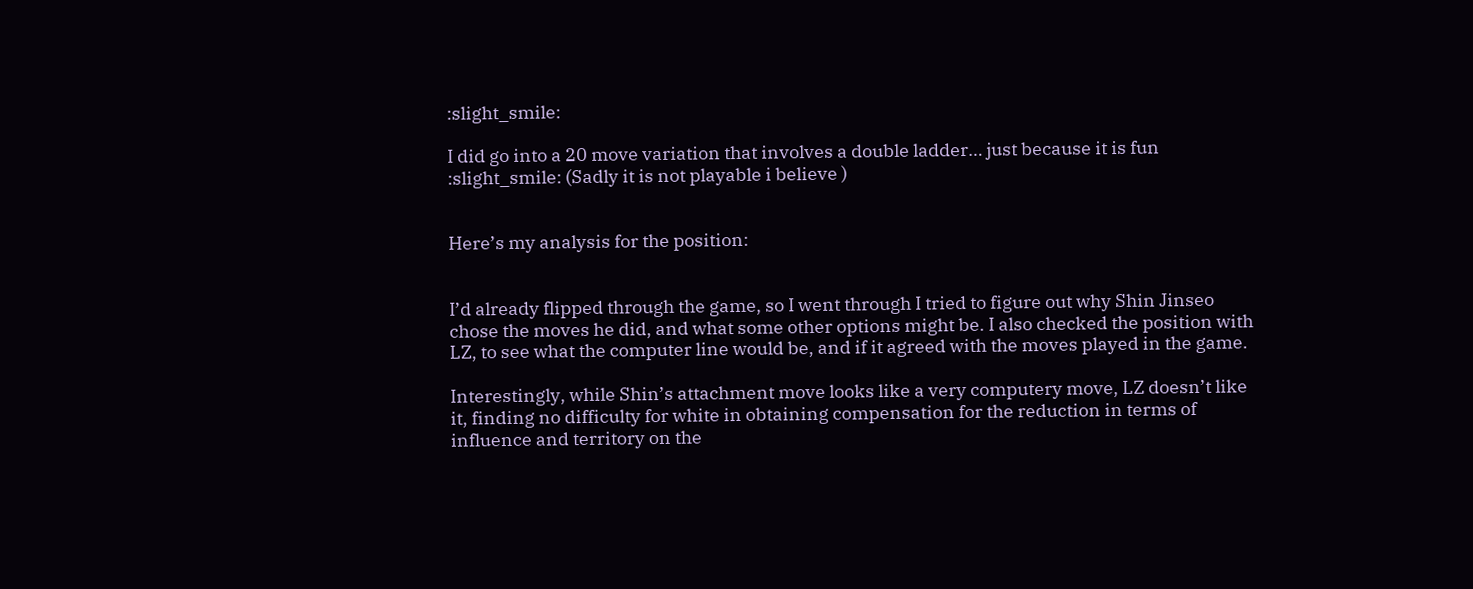:slight_smile:

I did go into a 20 move variation that involves a double ladder… just because it is fun :slight_smile: (Sadly it is not playable i believe )


Here’s my analysis for the position:


I’d already flipped through the game, so I went through I tried to figure out why Shin Jinseo chose the moves he did, and what some other options might be. I also checked the position with LZ, to see what the computer line would be, and if it agreed with the moves played in the game.

Interestingly, while Shin’s attachment move looks like a very computery move, LZ doesn’t like it, finding no difficulty for white in obtaining compensation for the reduction in terms of influence and territory on the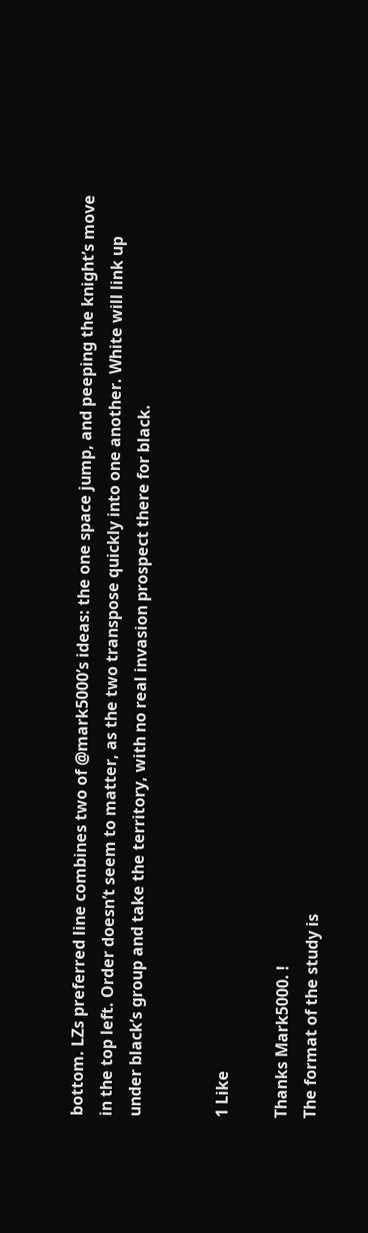bottom. LZs preferred line combines two of @mark5000’s ideas: the one space jump, and peeping the knight’s move in the top left. Order doesn’t seem to matter, as the two transpose quickly into one another. White will link up under black’s group and take the territory, with no real invasion prospect there for black.


1 Like

Thanks Mark5000. !
The format of the study is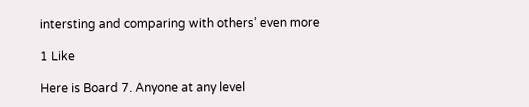intersting and comparing with others’ even more

1 Like

Here is Board 7. Anyone at any level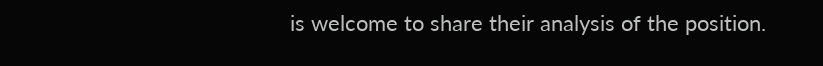is welcome to share their analysis of the position.